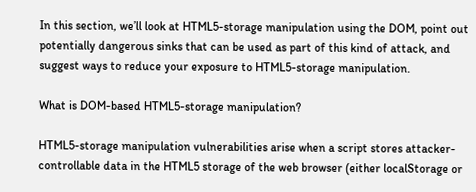In this section, we’ll look at HTML5-storage manipulation using the DOM, point out potentially dangerous sinks that can be used as part of this kind of attack, and suggest ways to reduce your exposure to HTML5-storage manipulation.

What is DOM-based HTML5-storage manipulation?

HTML5-storage manipulation vulnerabilities arise when a script stores attacker-controllable data in the HTML5 storage of the web browser (either localStorage or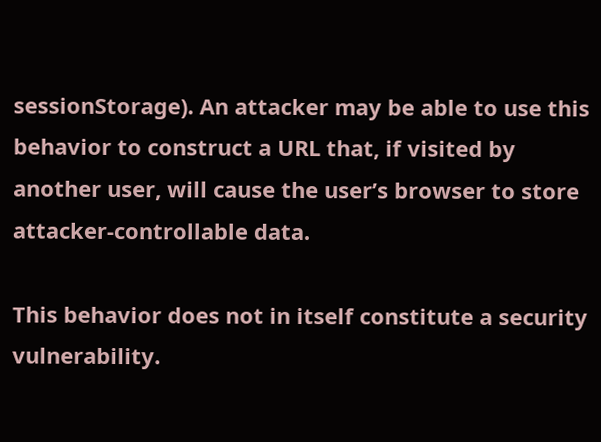sessionStorage). An attacker may be able to use this behavior to construct a URL that, if visited by another user, will cause the user’s browser to store attacker-controllable data.

This behavior does not in itself constitute a security vulnerability.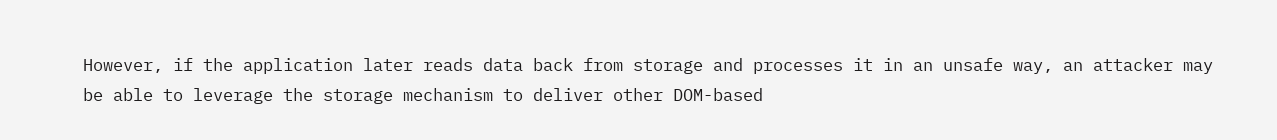However, if the application later reads data back from storage and processes it in an unsafe way, an attacker may be able to leverage the storage mechanism to deliver other DOM-based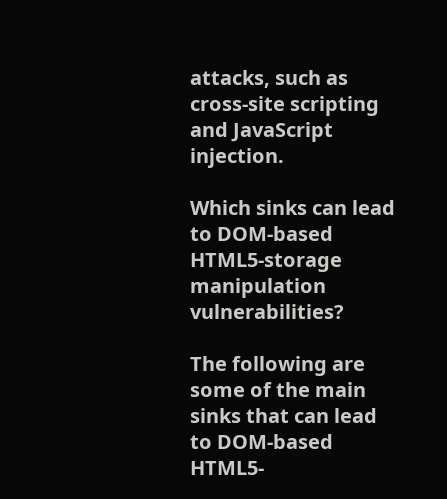attacks, such as cross-site scripting and JavaScript injection.

Which sinks can lead to DOM-based HTML5-storage manipulation vulnerabilities?

The following are some of the main sinks that can lead to DOM-based HTML5-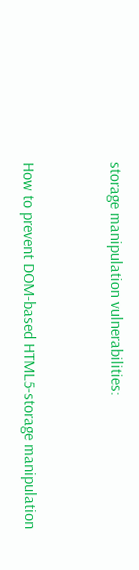storage manipulation vulnerabilities:


How to prevent DOM-based HTML5-storage manipulation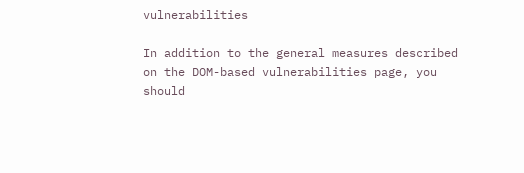vulnerabilities

In addition to the general measures described on the DOM-based vulnerabilities page, you should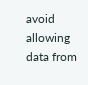avoid allowing data from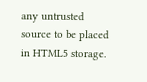any untrusted source to be placed in HTML5 storage.